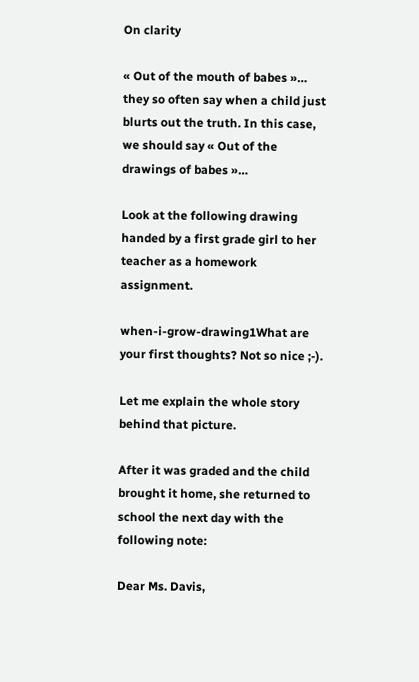On clarity

« Out of the mouth of babes »… they so often say when a child just blurts out the truth. In this case, we should say « Out of the drawings of babes »…

Look at the following drawing handed by a first grade girl to her teacher as a homework assignment.

when-i-grow-drawing1What are your first thoughts? Not so nice ;-).

Let me explain the whole story behind that picture.

After it was graded and the child brought it home, she returned to school the next day with the following note:

Dear Ms. Davis,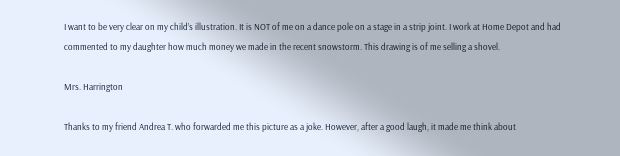I want to be very clear on my child’s illustration. It is NOT of me on a dance pole on a stage in a strip joint. I work at Home Depot and had commented to my daughter how much money we made in the recent snowstorm. This drawing is of me selling a shovel.

Mrs. Harrington

Thanks to my friend Andrea T. who forwarded me this picture as a joke. However, after a good laugh, it made me think about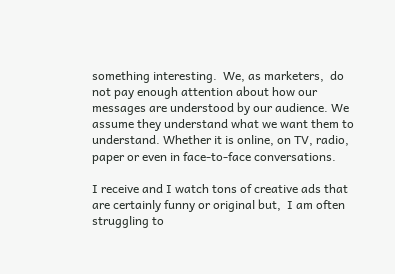something interesting.  We, as marketers,  do not pay enough attention about how our messages are understood by our audience. We assume they understand what we want them to understand. Whether it is online, on TV, radio, paper or even in face-to-face conversations.

I receive and I watch tons of creative ads that are certainly funny or original but,  I am often struggling to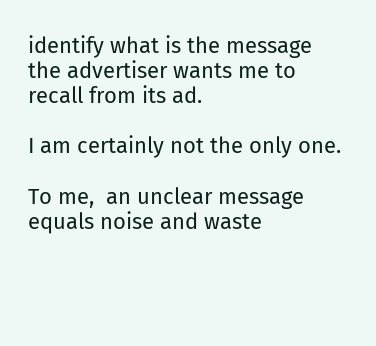identify what is the message the advertiser wants me to recall from its ad.

I am certainly not the only one.

To me,  an unclear message equals noise and waste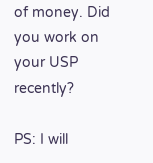of money. Did you work on your USP recently?

PS: I will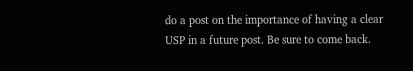do a post on the importance of having a clear USP in a future post. Be sure to come back.